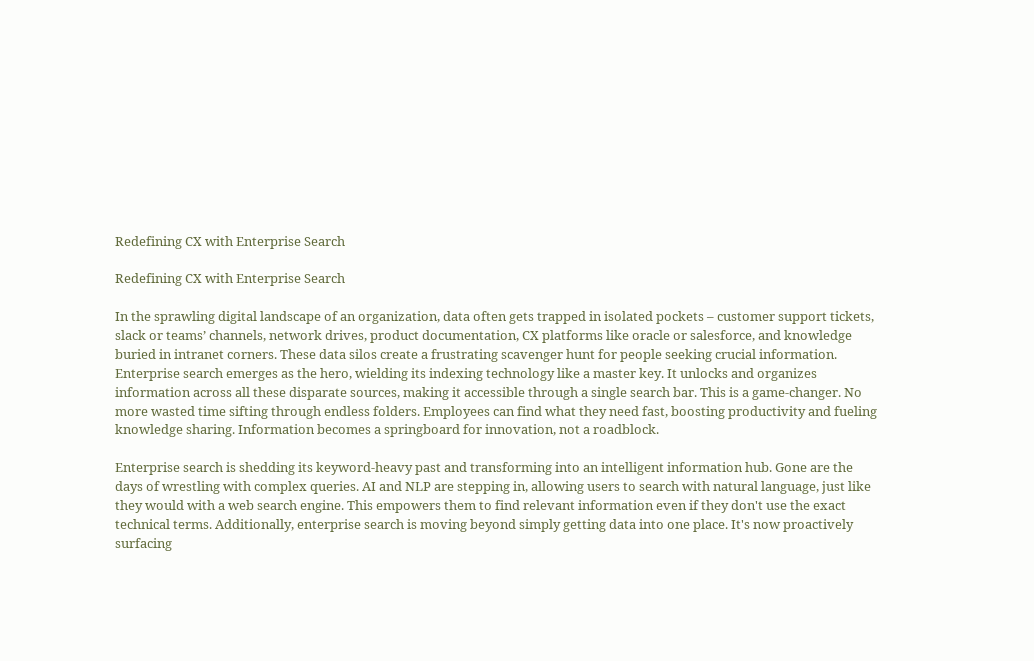Redefining CX with Enterprise Search

Redefining CX with Enterprise Search

In the sprawling digital landscape of an organization, data often gets trapped in isolated pockets – customer support tickets, slack or teams’ channels, network drives, product documentation, CX platforms like oracle or salesforce, and knowledge buried in intranet corners. These data silos create a frustrating scavenger hunt for people seeking crucial information. Enterprise search emerges as the hero, wielding its indexing technology like a master key. It unlocks and organizes information across all these disparate sources, making it accessible through a single search bar. This is a game-changer. No more wasted time sifting through endless folders. Employees can find what they need fast, boosting productivity and fueling knowledge sharing. Information becomes a springboard for innovation, not a roadblock.

Enterprise search is shedding its keyword-heavy past and transforming into an intelligent information hub. Gone are the days of wrestling with complex queries. AI and NLP are stepping in, allowing users to search with natural language, just like they would with a web search engine. This empowers them to find relevant information even if they don't use the exact technical terms. Additionally, enterprise search is moving beyond simply getting data into one place. It's now proactively surfacing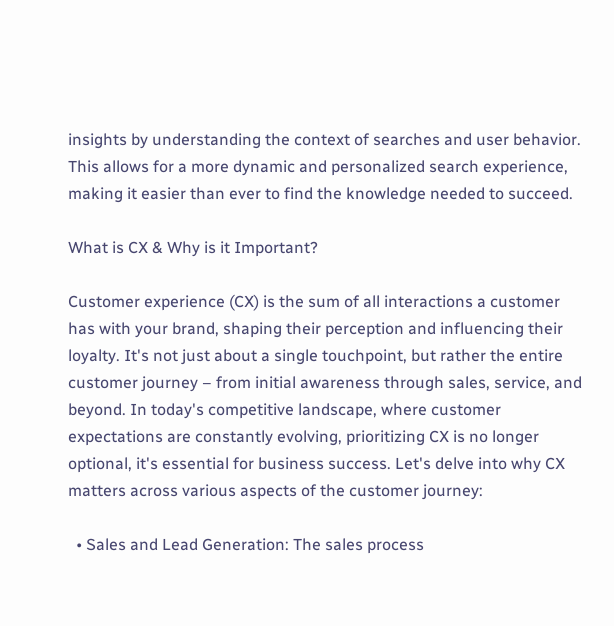insights by understanding the context of searches and user behavior. This allows for a more dynamic and personalized search experience, making it easier than ever to find the knowledge needed to succeed.

What is CX & Why is it Important?

Customer experience (CX) is the sum of all interactions a customer has with your brand, shaping their perception and influencing their loyalty. It's not just about a single touchpoint, but rather the entire customer journey – from initial awareness through sales, service, and beyond. In today's competitive landscape, where customer expectations are constantly evolving, prioritizing CX is no longer optional, it's essential for business success. Let's delve into why CX matters across various aspects of the customer journey:

  • Sales and Lead Generation: The sales process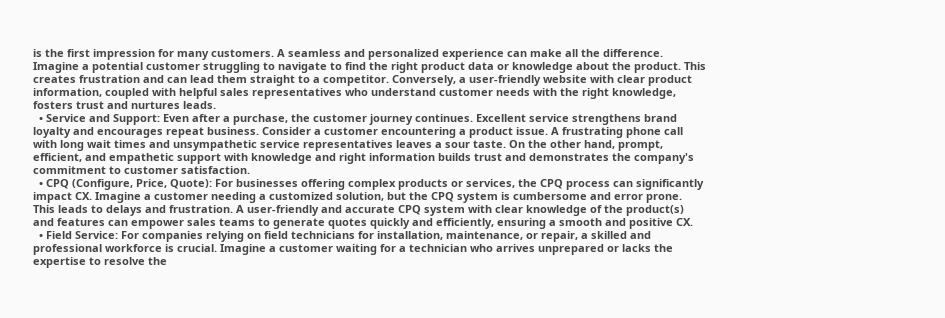is the first impression for many customers. A seamless and personalized experience can make all the difference. Imagine a potential customer struggling to navigate to find the right product data or knowledge about the product. This creates frustration and can lead them straight to a competitor. Conversely, a user-friendly website with clear product information, coupled with helpful sales representatives who understand customer needs with the right knowledge, fosters trust and nurtures leads.
  • Service and Support: Even after a purchase, the customer journey continues. Excellent service strengthens brand loyalty and encourages repeat business. Consider a customer encountering a product issue. A frustrating phone call with long wait times and unsympathetic service representatives leaves a sour taste. On the other hand, prompt, efficient, and empathetic support with knowledge and right information builds trust and demonstrates the company's commitment to customer satisfaction.
  • CPQ (Configure, Price, Quote): For businesses offering complex products or services, the CPQ process can significantly impact CX. Imagine a customer needing a customized solution, but the CPQ system is cumbersome and error prone. This leads to delays and frustration. A user-friendly and accurate CPQ system with clear knowledge of the product(s) and features can empower sales teams to generate quotes quickly and efficiently, ensuring a smooth and positive CX.
  • Field Service: For companies relying on field technicians for installation, maintenance, or repair, a skilled and professional workforce is crucial. Imagine a customer waiting for a technician who arrives unprepared or lacks the expertise to resolve the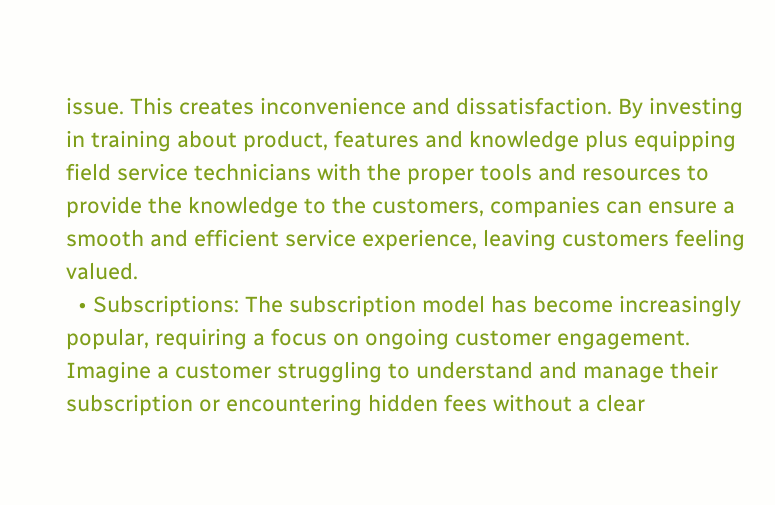issue. This creates inconvenience and dissatisfaction. By investing in training about product, features and knowledge plus equipping field service technicians with the proper tools and resources to provide the knowledge to the customers, companies can ensure a smooth and efficient service experience, leaving customers feeling valued.
  • Subscriptions: The subscription model has become increasingly popular, requiring a focus on ongoing customer engagement. Imagine a customer struggling to understand and manage their subscription or encountering hidden fees without a clear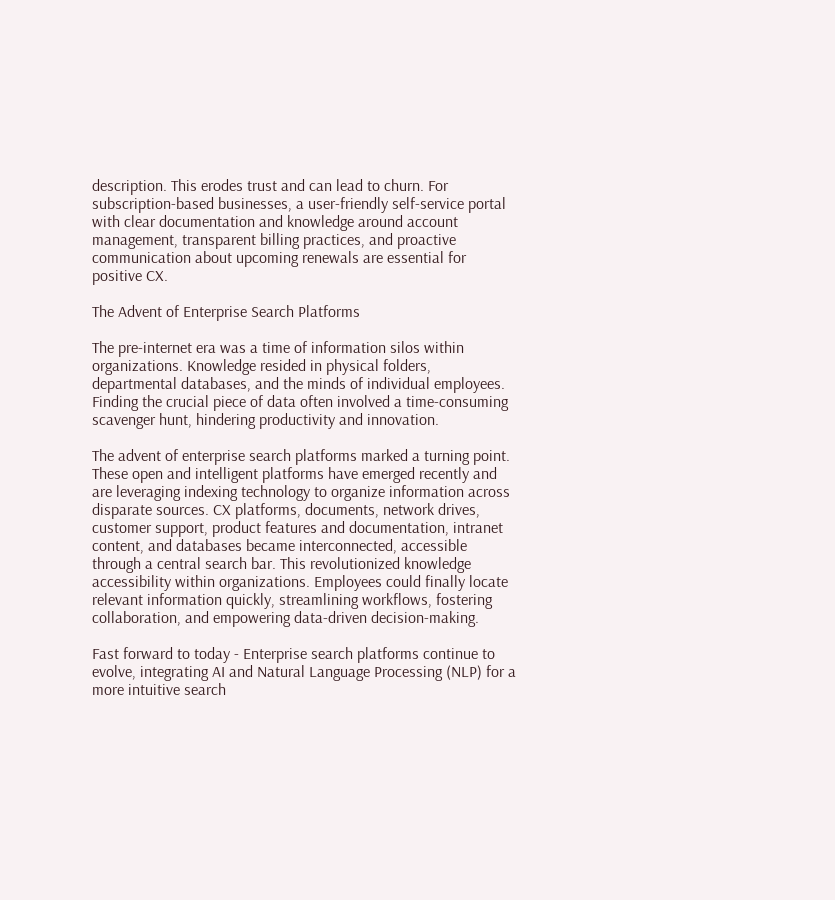description. This erodes trust and can lead to churn. For subscription-based businesses, a user-friendly self-service portal with clear documentation and knowledge around account management, transparent billing practices, and proactive communication about upcoming renewals are essential for positive CX.

The Advent of Enterprise Search Platforms

The pre-internet era was a time of information silos within organizations. Knowledge resided in physical folders, departmental databases, and the minds of individual employees. Finding the crucial piece of data often involved a time-consuming scavenger hunt, hindering productivity and innovation.

The advent of enterprise search platforms marked a turning point. These open and intelligent platforms have emerged recently and are leveraging indexing technology to organize information across disparate sources. CX platforms, documents, network drives, customer support, product features and documentation, intranet content, and databases became interconnected, accessible through a central search bar. This revolutionized knowledge accessibility within organizations. Employees could finally locate relevant information quickly, streamlining workflows, fostering collaboration, and empowering data-driven decision-making.

Fast forward to today - Enterprise search platforms continue to evolve, integrating AI and Natural Language Processing (NLP) for a more intuitive search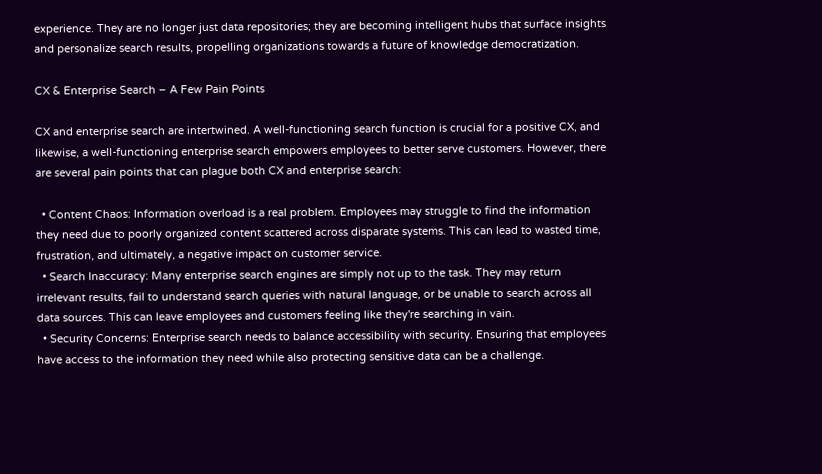experience. They are no longer just data repositories; they are becoming intelligent hubs that surface insights and personalize search results, propelling organizations towards a future of knowledge democratization.

CX & Enterprise Search – A Few Pain Points

CX and enterprise search are intertwined. A well-functioning search function is crucial for a positive CX, and likewise, a well-functioning enterprise search empowers employees to better serve customers. However, there are several pain points that can plague both CX and enterprise search:

  • Content Chaos: Information overload is a real problem. Employees may struggle to find the information they need due to poorly organized content scattered across disparate systems. This can lead to wasted time, frustration, and ultimately, a negative impact on customer service.
  • Search Inaccuracy: Many enterprise search engines are simply not up to the task. They may return irrelevant results, fail to understand search queries with natural language, or be unable to search across all data sources. This can leave employees and customers feeling like they're searching in vain.
  • Security Concerns: Enterprise search needs to balance accessibility with security. Ensuring that employees have access to the information they need while also protecting sensitive data can be a challenge.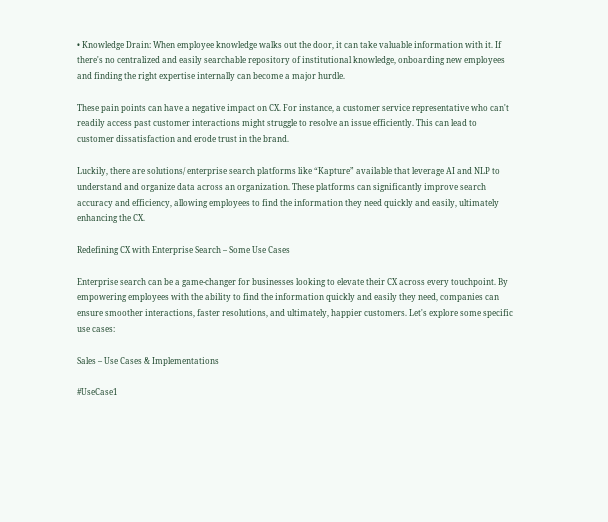• Knowledge Drain: When employee knowledge walks out the door, it can take valuable information with it. If there's no centralized and easily searchable repository of institutional knowledge, onboarding new employees and finding the right expertise internally can become a major hurdle.

These pain points can have a negative impact on CX. For instance, a customer service representative who can't readily access past customer interactions might struggle to resolve an issue efficiently. This can lead to customer dissatisfaction and erode trust in the brand.

Luckily, there are solutions/ enterprise search platforms like “Kapture” available that leverage AI and NLP to understand and organize data across an organization. These platforms can significantly improve search accuracy and efficiency, allowing employees to find the information they need quickly and easily, ultimately enhancing the CX.

Redefining CX with Enterprise Search – Some Use Cases

Enterprise search can be a game-changer for businesses looking to elevate their CX across every touchpoint. By empowering employees with the ability to find the information quickly and easily they need, companies can ensure smoother interactions, faster resolutions, and ultimately, happier customers. Let's explore some specific use cases:

Sales – Use Cases & Implementations

#UseCase1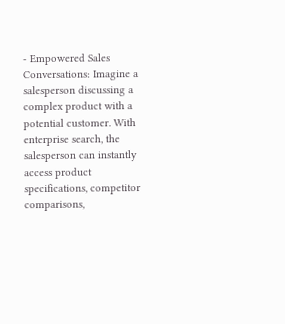- Empowered Sales Conversations: Imagine a salesperson discussing a complex product with a potential customer. With enterprise search, the salesperson can instantly access product specifications, competitor comparisons,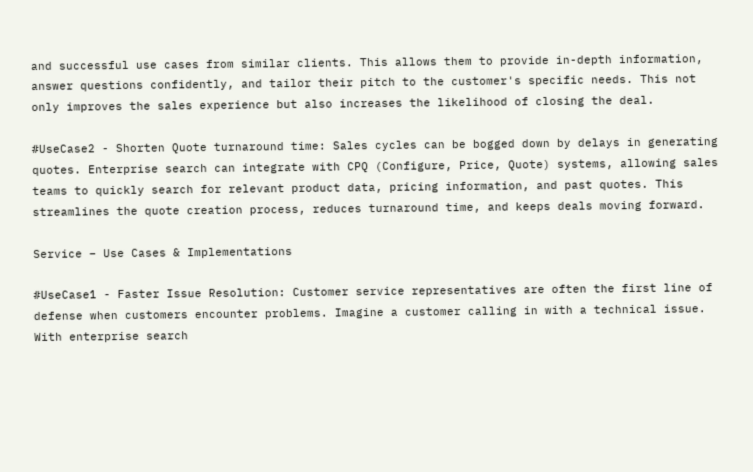and successful use cases from similar clients. This allows them to provide in-depth information, answer questions confidently, and tailor their pitch to the customer's specific needs. This not only improves the sales experience but also increases the likelihood of closing the deal.

#UseCase2 - Shorten Quote turnaround time: Sales cycles can be bogged down by delays in generating quotes. Enterprise search can integrate with CPQ (Configure, Price, Quote) systems, allowing sales teams to quickly search for relevant product data, pricing information, and past quotes. This streamlines the quote creation process, reduces turnaround time, and keeps deals moving forward.

Service – Use Cases & Implementations

#UseCase1 - Faster Issue Resolution: Customer service representatives are often the first line of defense when customers encounter problems. Imagine a customer calling in with a technical issue. With enterprise search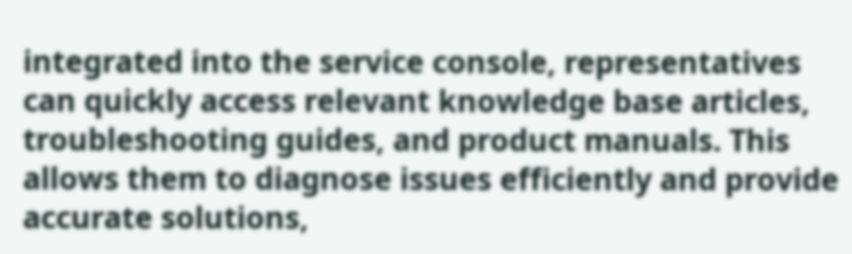integrated into the service console, representatives can quickly access relevant knowledge base articles, troubleshooting guides, and product manuals. This allows them to diagnose issues efficiently and provide accurate solutions,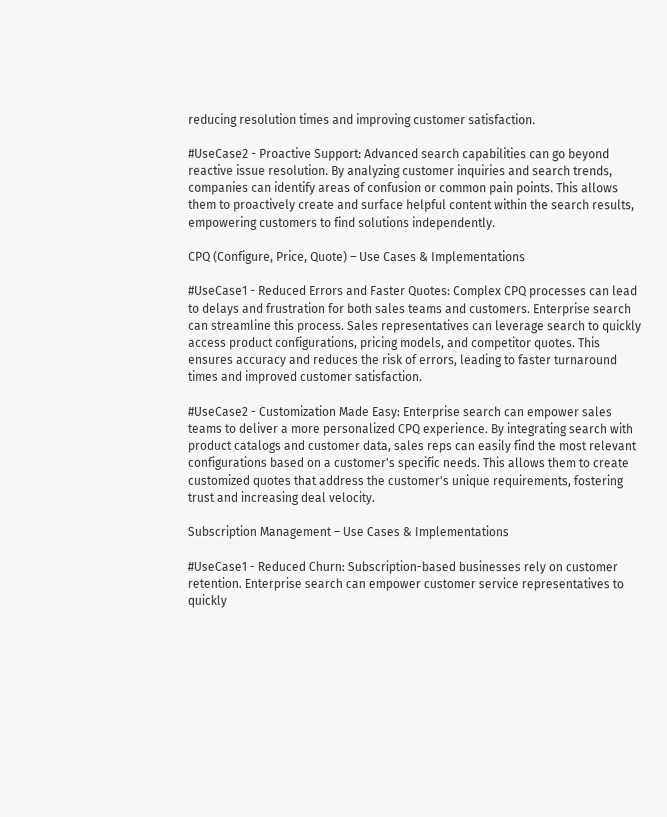reducing resolution times and improving customer satisfaction.

#UseCase2 - Proactive Support: Advanced search capabilities can go beyond reactive issue resolution. By analyzing customer inquiries and search trends, companies can identify areas of confusion or common pain points. This allows them to proactively create and surface helpful content within the search results, empowering customers to find solutions independently.

CPQ (Configure, Price, Quote) – Use Cases & Implementations

#UseCase1 - Reduced Errors and Faster Quotes: Complex CPQ processes can lead to delays and frustration for both sales teams and customers. Enterprise search can streamline this process. Sales representatives can leverage search to quickly access product configurations, pricing models, and competitor quotes. This ensures accuracy and reduces the risk of errors, leading to faster turnaround times and improved customer satisfaction.

#UseCase2 - Customization Made Easy: Enterprise search can empower sales teams to deliver a more personalized CPQ experience. By integrating search with product catalogs and customer data, sales reps can easily find the most relevant configurations based on a customer's specific needs. This allows them to create customized quotes that address the customer's unique requirements, fostering trust and increasing deal velocity.

Subscription Management – Use Cases & Implementations

#UseCase1 - Reduced Churn: Subscription-based businesses rely on customer retention. Enterprise search can empower customer service representatives to quickly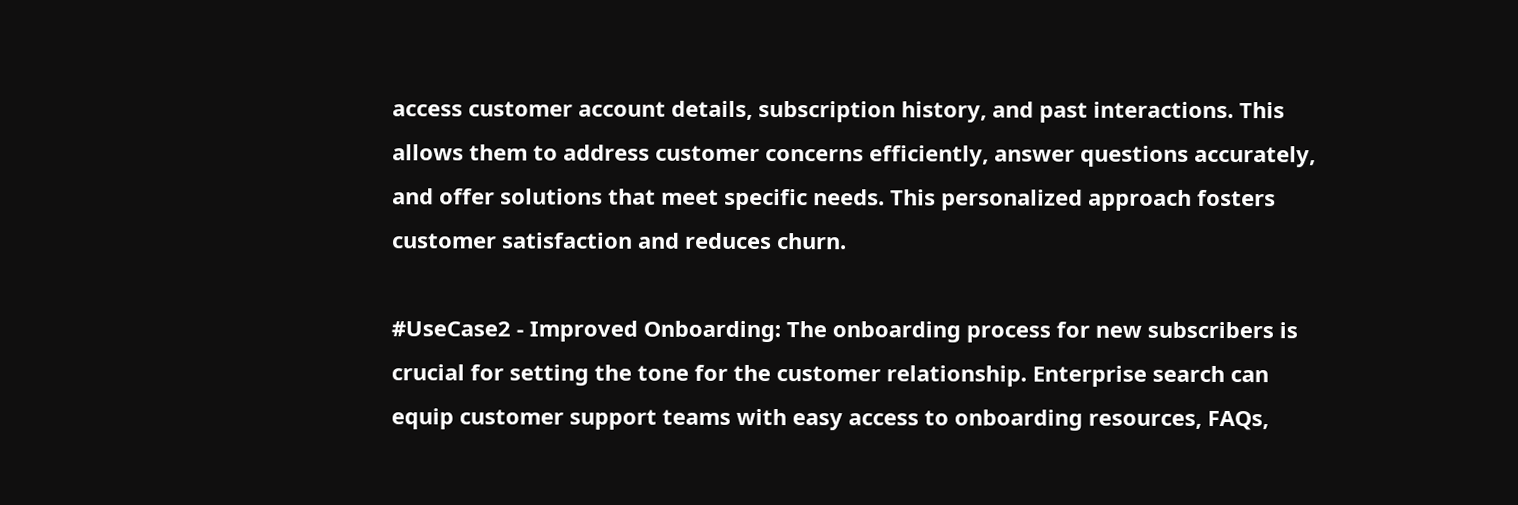access customer account details, subscription history, and past interactions. This allows them to address customer concerns efficiently, answer questions accurately, and offer solutions that meet specific needs. This personalized approach fosters customer satisfaction and reduces churn.

#UseCase2 - Improved Onboarding: The onboarding process for new subscribers is crucial for setting the tone for the customer relationship. Enterprise search can equip customer support teams with easy access to onboarding resources, FAQs,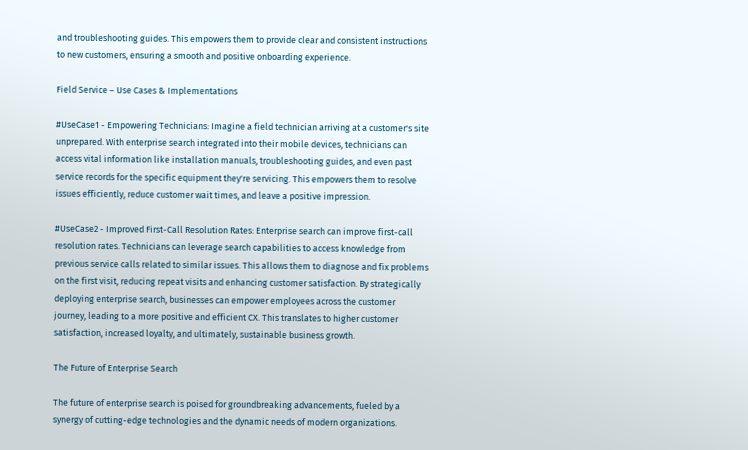and troubleshooting guides. This empowers them to provide clear and consistent instructions to new customers, ensuring a smooth and positive onboarding experience.

Field Service – Use Cases & Implementations

#UseCase1 - Empowering Technicians: Imagine a field technician arriving at a customer's site unprepared. With enterprise search integrated into their mobile devices, technicians can access vital information like installation manuals, troubleshooting guides, and even past service records for the specific equipment they're servicing. This empowers them to resolve issues efficiently, reduce customer wait times, and leave a positive impression.

#UseCase2 - Improved First-Call Resolution Rates: Enterprise search can improve first-call resolution rates. Technicians can leverage search capabilities to access knowledge from previous service calls related to similar issues. This allows them to diagnose and fix problems on the first visit, reducing repeat visits and enhancing customer satisfaction. By strategically deploying enterprise search, businesses can empower employees across the customer journey, leading to a more positive and efficient CX. This translates to higher customer satisfaction, increased loyalty, and ultimately, sustainable business growth.

The Future of Enterprise Search

The future of enterprise search is poised for groundbreaking advancements, fueled by a synergy of cutting-edge technologies and the dynamic needs of modern organizations.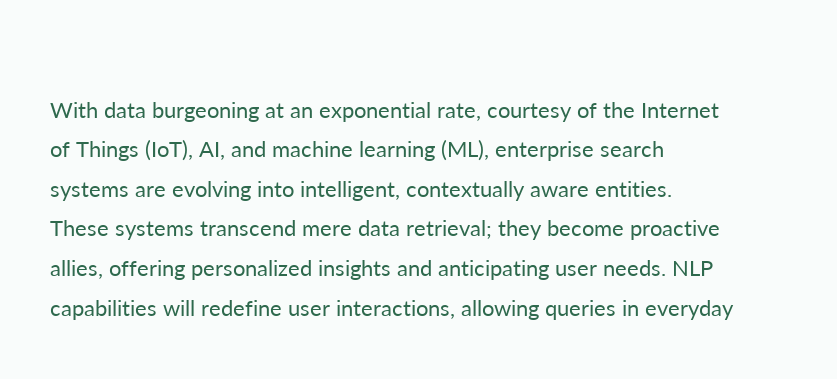With data burgeoning at an exponential rate, courtesy of the Internet of Things (IoT), AI, and machine learning (ML), enterprise search systems are evolving into intelligent, contextually aware entities. These systems transcend mere data retrieval; they become proactive allies, offering personalized insights and anticipating user needs. NLP capabilities will redefine user interactions, allowing queries in everyday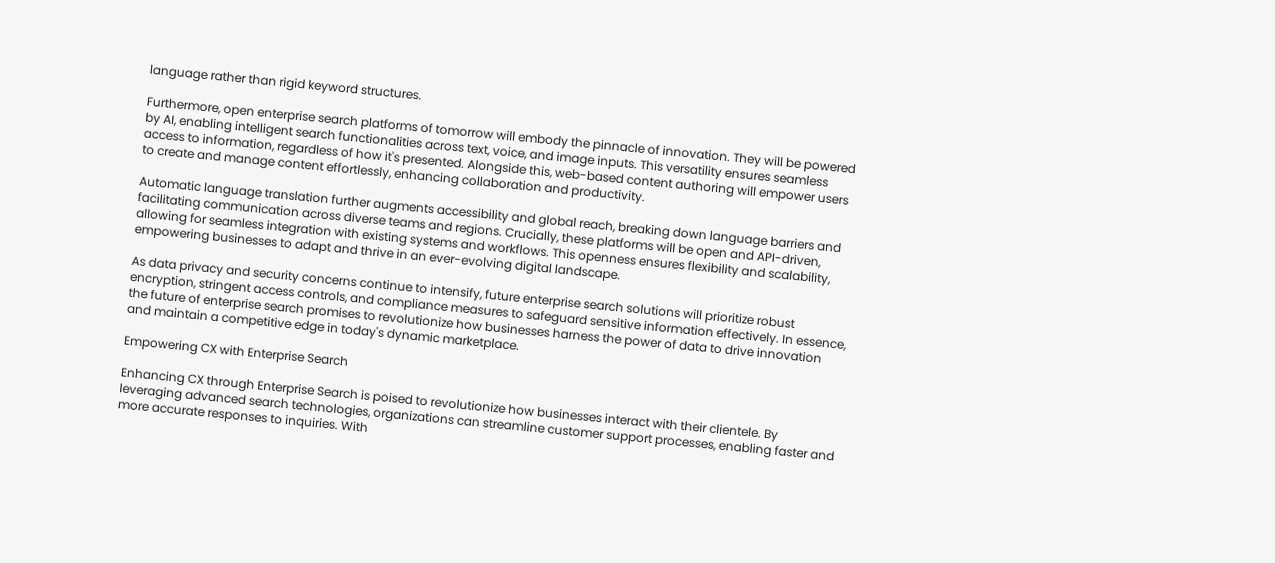language rather than rigid keyword structures.

Furthermore, open enterprise search platforms of tomorrow will embody the pinnacle of innovation. They will be powered by AI, enabling intelligent search functionalities across text, voice, and image inputs. This versatility ensures seamless access to information, regardless of how it's presented. Alongside this, web-based content authoring will empower users to create and manage content effortlessly, enhancing collaboration and productivity.

Automatic language translation further augments accessibility and global reach, breaking down language barriers and facilitating communication across diverse teams and regions. Crucially, these platforms will be open and API-driven, allowing for seamless integration with existing systems and workflows. This openness ensures flexibility and scalability, empowering businesses to adapt and thrive in an ever-evolving digital landscape.

As data privacy and security concerns continue to intensify, future enterprise search solutions will prioritize robust encryption, stringent access controls, and compliance measures to safeguard sensitive information effectively. In essence, the future of enterprise search promises to revolutionize how businesses harness the power of data to drive innovation and maintain a competitive edge in today's dynamic marketplace.

Empowering CX with Enterprise Search

Enhancing CX through Enterprise Search is poised to revolutionize how businesses interact with their clientele. By leveraging advanced search technologies, organizations can streamline customer support processes, enabling faster and more accurate responses to inquiries. With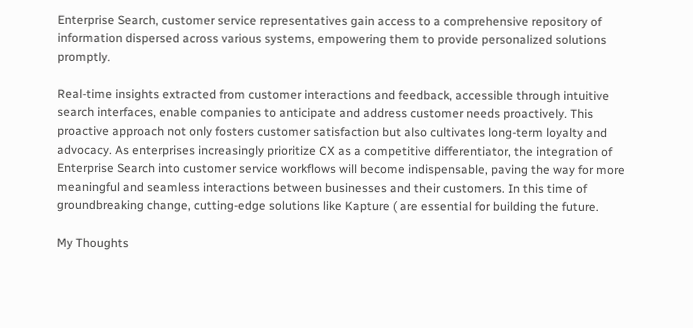Enterprise Search, customer service representatives gain access to a comprehensive repository of information dispersed across various systems, empowering them to provide personalized solutions promptly.

Real-time insights extracted from customer interactions and feedback, accessible through intuitive search interfaces, enable companies to anticipate and address customer needs proactively. This proactive approach not only fosters customer satisfaction but also cultivates long-term loyalty and advocacy. As enterprises increasingly prioritize CX as a competitive differentiator, the integration of Enterprise Search into customer service workflows will become indispensable, paving the way for more meaningful and seamless interactions between businesses and their customers. In this time of groundbreaking change, cutting-edge solutions like Kapture ( are essential for building the future.

My Thoughts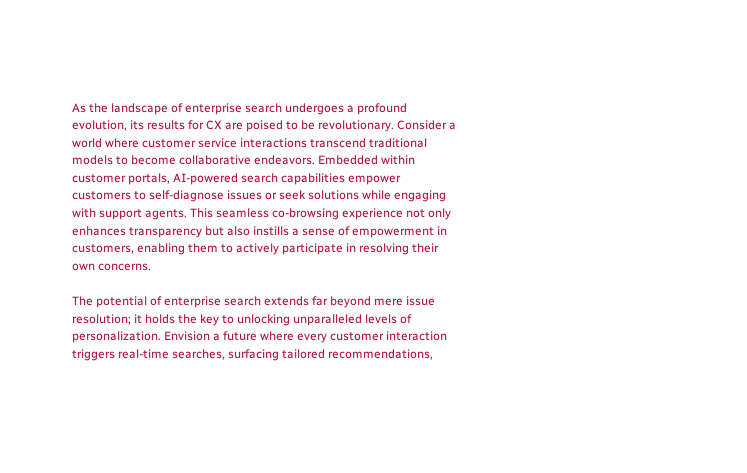As the landscape of enterprise search undergoes a profound evolution, its results for CX are poised to be revolutionary. Consider a world where customer service interactions transcend traditional models to become collaborative endeavors. Embedded within customer portals, AI-powered search capabilities empower customers to self-diagnose issues or seek solutions while engaging with support agents. This seamless co-browsing experience not only enhances transparency but also instills a sense of empowerment in customers, enabling them to actively participate in resolving their own concerns.

The potential of enterprise search extends far beyond mere issue resolution; it holds the key to unlocking unparalleled levels of personalization. Envision a future where every customer interaction triggers real-time searches, surfacing tailored recommendations,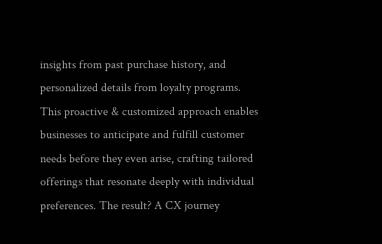insights from past purchase history, and personalized details from loyalty programs. This proactive & customized approach enables businesses to anticipate and fulfill customer needs before they even arise, crafting tailored offerings that resonate deeply with individual preferences. The result? A CX journey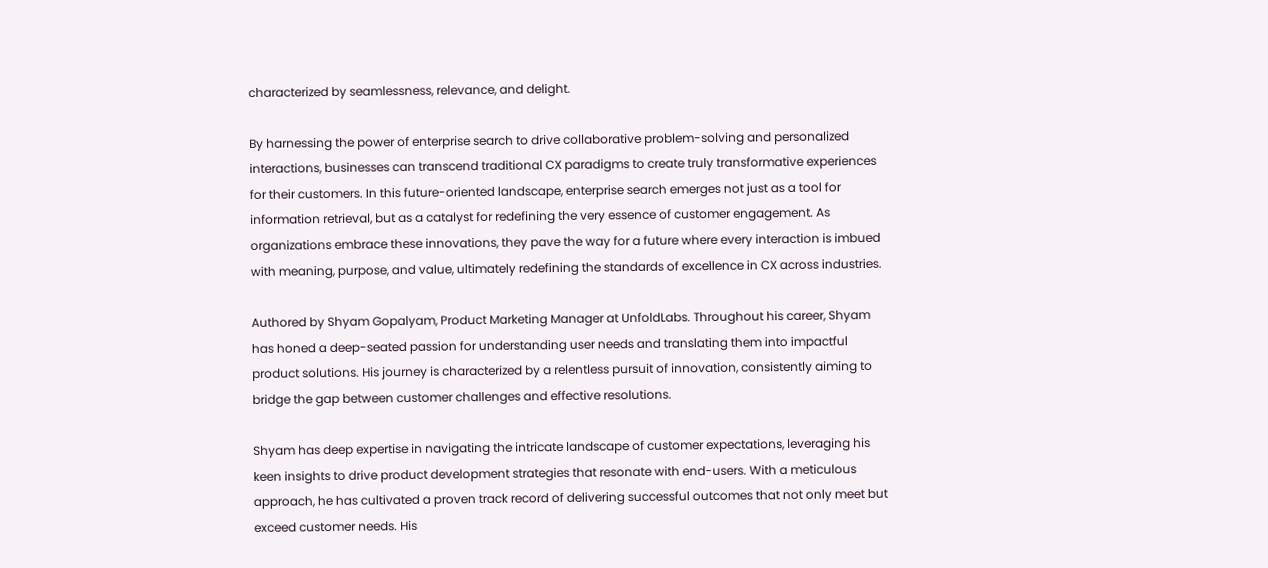characterized by seamlessness, relevance, and delight.

By harnessing the power of enterprise search to drive collaborative problem-solving and personalized interactions, businesses can transcend traditional CX paradigms to create truly transformative experiences for their customers. In this future-oriented landscape, enterprise search emerges not just as a tool for information retrieval, but as a catalyst for redefining the very essence of customer engagement. As organizations embrace these innovations, they pave the way for a future where every interaction is imbued with meaning, purpose, and value, ultimately redefining the standards of excellence in CX across industries.

Authored by Shyam Gopalyam, Product Marketing Manager at UnfoldLabs. Throughout his career, Shyam has honed a deep-seated passion for understanding user needs and translating them into impactful product solutions. His journey is characterized by a relentless pursuit of innovation, consistently aiming to bridge the gap between customer challenges and effective resolutions.

Shyam has deep expertise in navigating the intricate landscape of customer expectations, leveraging his keen insights to drive product development strategies that resonate with end-users. With a meticulous approach, he has cultivated a proven track record of delivering successful outcomes that not only meet but exceed customer needs. His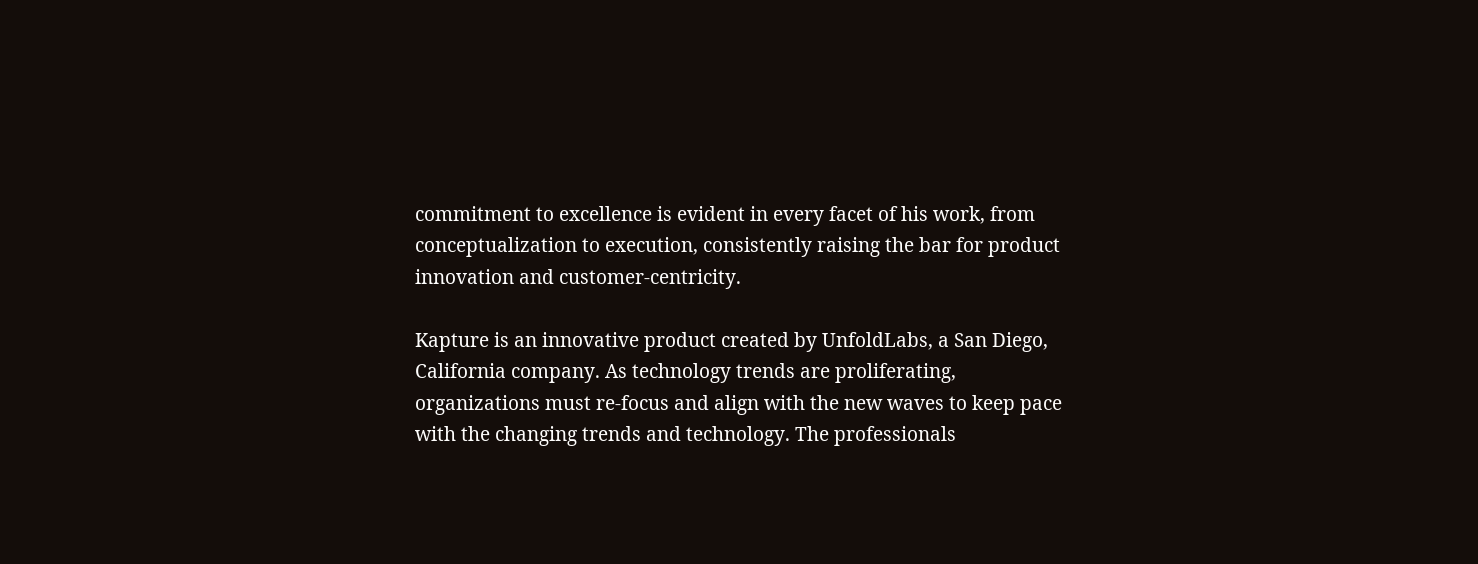commitment to excellence is evident in every facet of his work, from conceptualization to execution, consistently raising the bar for product innovation and customer-centricity.

Kapture is an innovative product created by UnfoldLabs, a San Diego, California company. As technology trends are proliferating, organizations must re-focus and align with the new waves to keep pace with the changing trends and technology. The professionals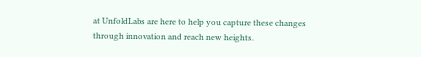at UnfoldLabs are here to help you capture these changes through innovation and reach new heights.